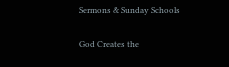Sermons & Sunday Schools

God Creates the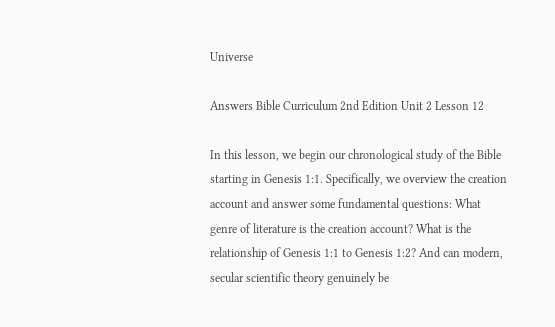Universe

Answers Bible Curriculum 2nd Edition Unit 2 Lesson 12

In this lesson, we begin our chronological study of the Bible starting in Genesis 1:1. Specifically, we overview the creation account and answer some fundamental questions: What genre of literature is the creation account? What is the relationship of Genesis 1:1 to Genesis 1:2? And can modern, secular scientific theory genuinely be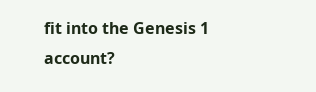fit into the Genesis 1 account?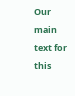Our main text for this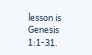lesson is Genesis 1:1-31.